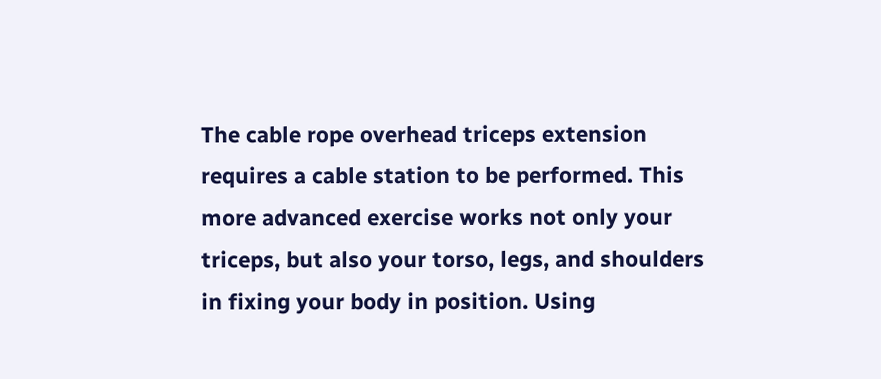The cable rope overhead triceps extension requires a cable station to be performed. This more advanced exercise works not only your triceps, but also your torso, legs, and shoulders in fixing your body in position. Using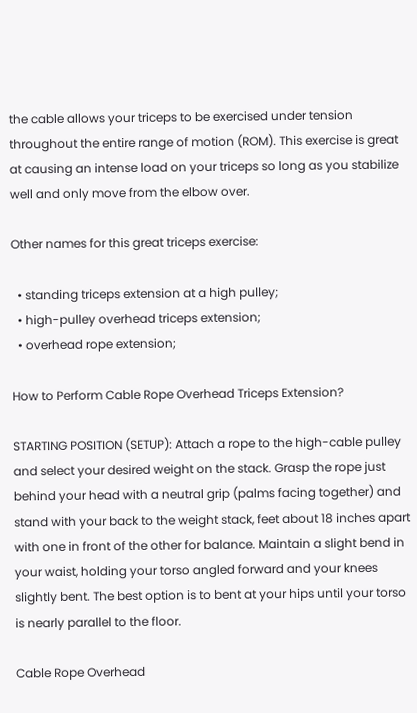the cable allows your triceps to be exercised under tension throughout the entire range of motion (ROM). This exercise is great at causing an intense load on your triceps so long as you stabilize well and only move from the elbow over.

Other names for this great triceps exercise:

  • standing triceps extension at a high pulley;
  • high-pulley overhead triceps extension;
  • overhead rope extension;

How to Perform Cable Rope Overhead Triceps Extension?

STARTING POSITION (SETUP): Attach a rope to the high-cable pulley and select your desired weight on the stack. Grasp the rope just behind your head with a neutral grip (palms facing together) and stand with your back to the weight stack, feet about 18 inches apart with one in front of the other for balance. Maintain a slight bend in your waist, holding your torso angled forward and your knees slightly bent. The best option is to bent at your hips until your torso is nearly parallel to the floor.

Cable Rope Overhead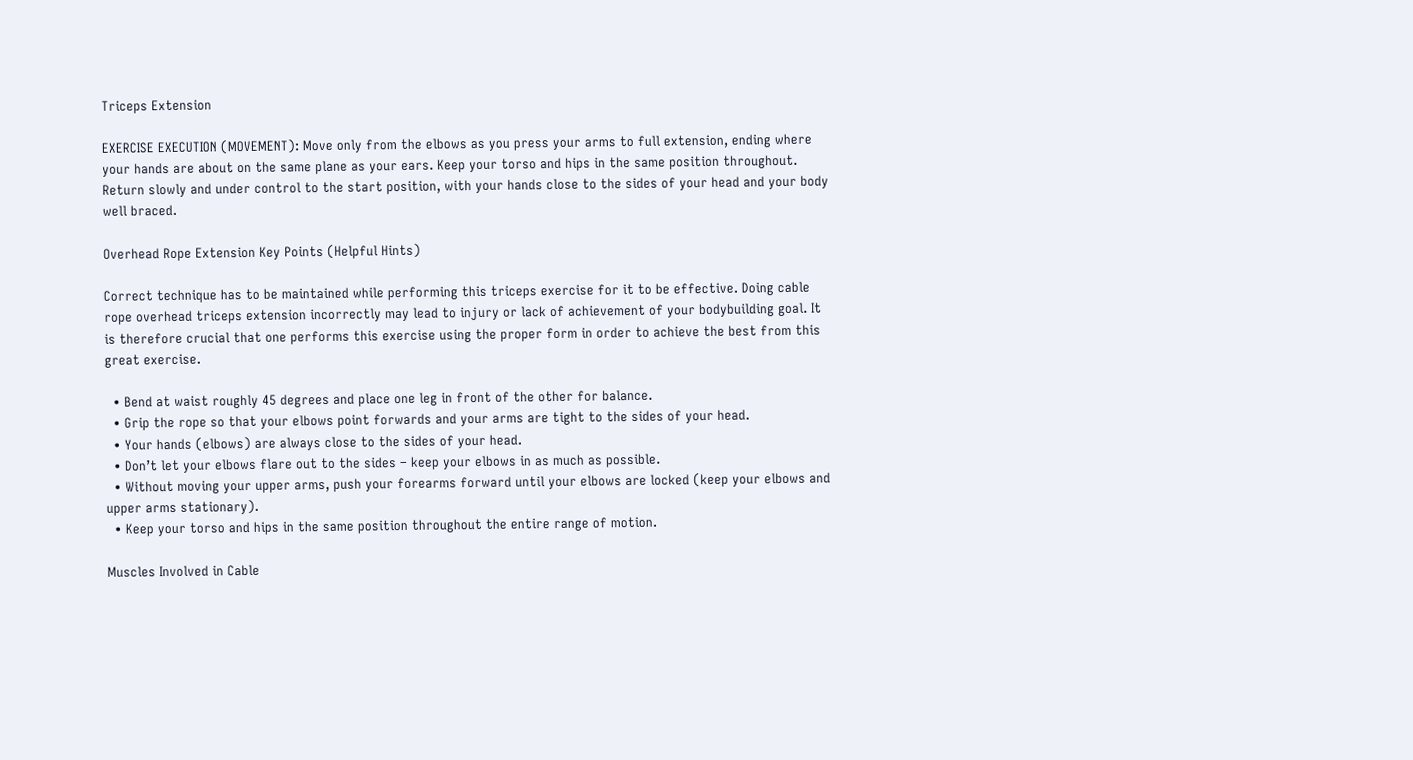Triceps Extension

EXERCISE EXECUTION (MOVEMENT): Move only from the elbows as you press your arms to full extension, ending where your hands are about on the same plane as your ears. Keep your torso and hips in the same position throughout. Return slowly and under control to the start position, with your hands close to the sides of your head and your body well braced.

Overhead Rope Extension Key Points (Helpful Hints)

Correct technique has to be maintained while performing this triceps exercise for it to be effective. Doing cable rope overhead triceps extension incorrectly may lead to injury or lack of achievement of your bodybuilding goal. It is therefore crucial that one performs this exercise using the proper form in order to achieve the best from this great exercise.

  • Bend at waist roughly 45 degrees and place one leg in front of the other for balance.
  • Grip the rope so that your elbows point forwards and your arms are tight to the sides of your head.
  • Your hands (elbows) are always close to the sides of your head.
  • Don’t let your elbows flare out to the sides – keep your elbows in as much as possible.
  • Without moving your upper arms, push your forearms forward until your elbows are locked (keep your elbows and upper arms stationary).
  • Keep your torso and hips in the same position throughout the entire range of motion.

Muscles Involved in Cable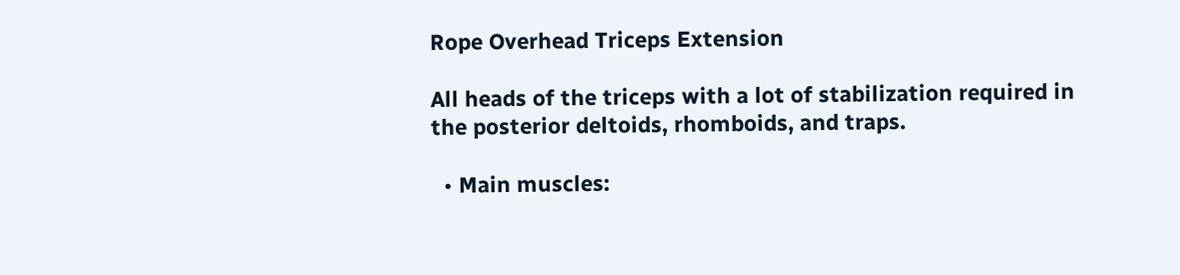Rope Overhead Triceps Extension

All heads of the triceps with a lot of stabilization required in the posterior deltoids, rhomboids, and traps.

  • Main muscles: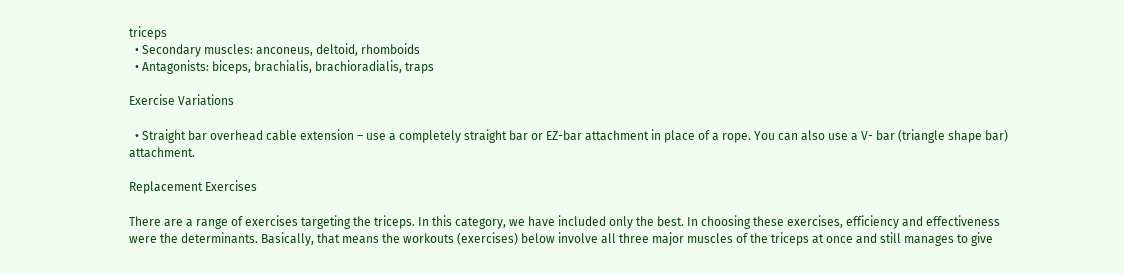triceps
  • Secondary muscles: anconeus, deltoid, rhomboids
  • Antagonists: biceps, brachialis, brachioradialis, traps

Exercise Variations

  • Straight bar overhead cable extension – use a completely straight bar or EZ-bar attachment in place of a rope. You can also use a V- bar (triangle shape bar) attachment.

Replacement Exercises

There are a range of exercises targeting the triceps. In this category, we have included only the best. In choosing these exercises, efficiency and effectiveness were the determinants. Basically, that means the workouts (exercises) below involve all three major muscles of the triceps at once and still manages to give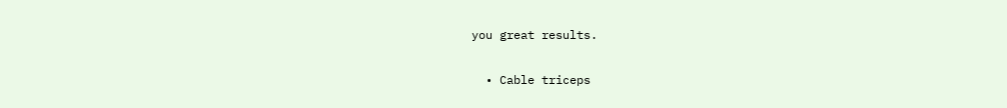you great results.

  • Cable triceps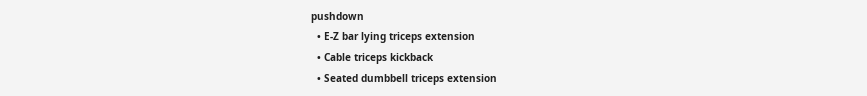pushdown
  • E-Z bar lying triceps extension
  • Cable triceps kickback
  • Seated dumbbell triceps extension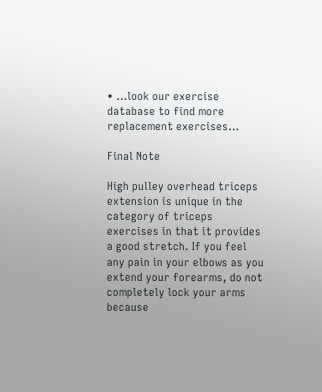• …look our exercise database to find more replacement exercises…

Final Note

High pulley overhead triceps extension is unique in the category of triceps exercises in that it provides a good stretch. If you feel any pain in your elbows as you extend your forearms, do not completely lock your arms because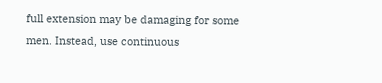full extension may be damaging for some men. Instead, use continuous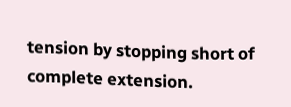tension by stopping short of complete extension.